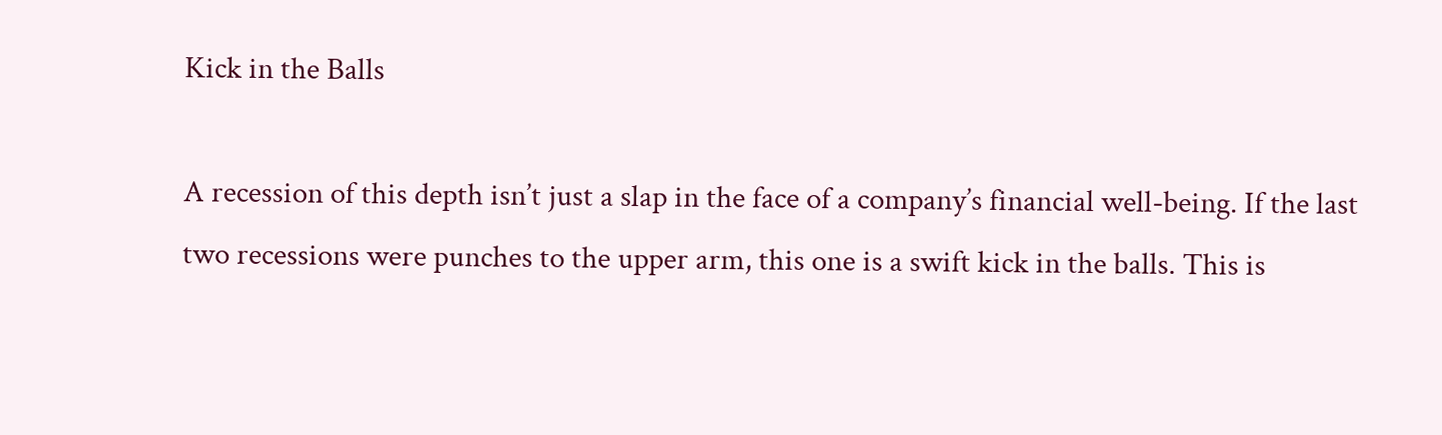Kick in the Balls

A recession of this depth isn’t just a slap in the face of a company’s financial well-being. If the last two recessions were punches to the upper arm, this one is a swift kick in the balls. This is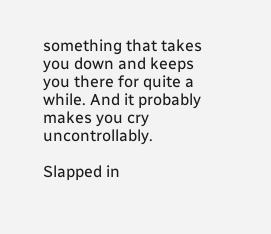something that takes you down and keeps you there for quite a while. And it probably makes you cry uncontrollably.

Slapped in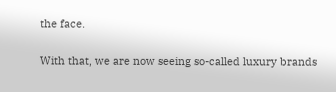the face.

With that, we are now seeing so-called luxury brands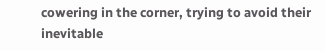cowering in the corner, trying to avoid their inevitable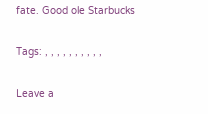fate. Good ole Starbucks

Tags: , , , , , , , , , ,

Leave a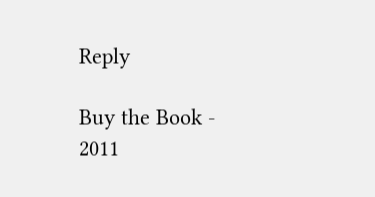Reply

Buy the Book - 2011